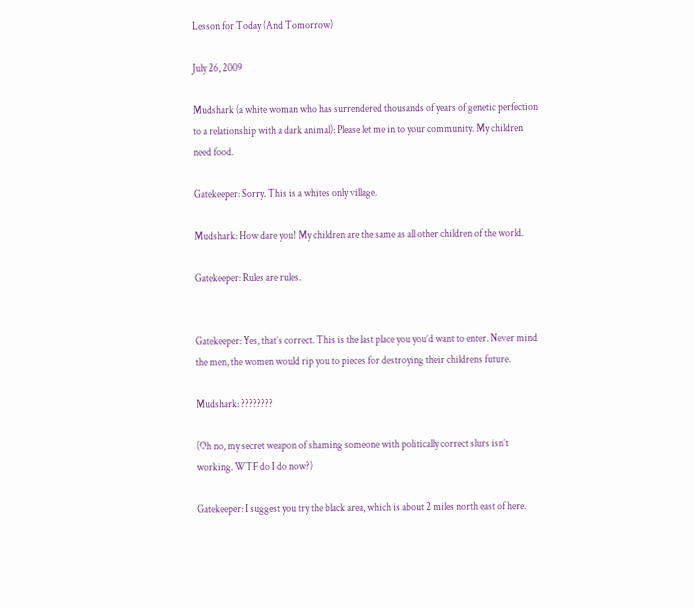Lesson for Today (And Tomorrow)

July 26, 2009

Mudshark (a white woman who has surrendered thousands of years of genetic perfection to a relationship with a dark animal): Please let me in to your community. My children need food.

Gatekeeper: Sorry. This is a whites only village.

Mudshark: How dare you! My children are the same as all other children of the world.

Gatekeeper: Rules are rules.


Gatekeeper: Yes, that’s correct. This is the last place you you’d want to enter. Never mind the men, the women would rip you to pieces for destroying their childrens future.

Mudshark: ????????

(Oh no, my secret weapon of shaming someone with politically correct slurs isn’t working. WTF do I do now?)

Gatekeeper: I suggest you try the black area, which is about 2 miles north east of here.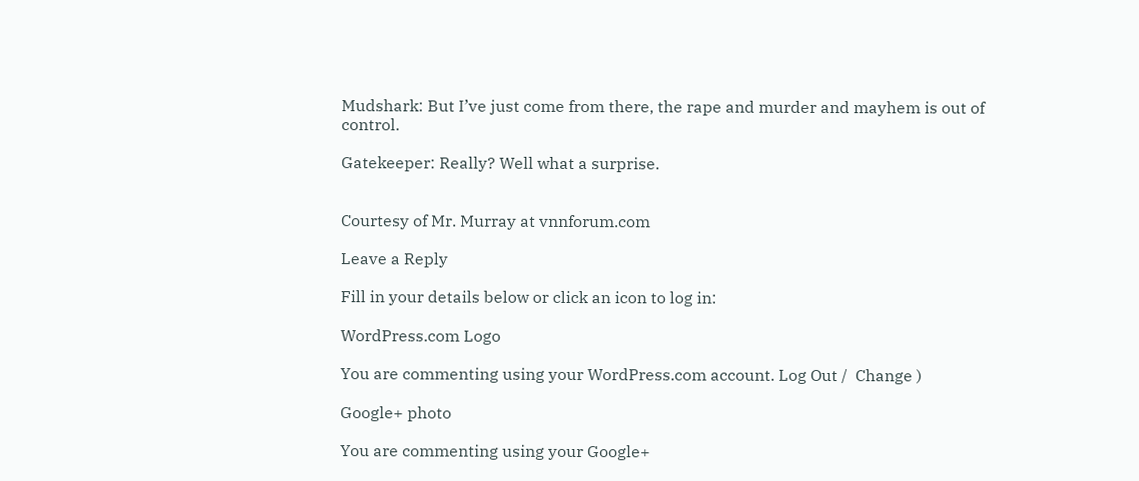Mudshark: But I’ve just come from there, the rape and murder and mayhem is out of control.

Gatekeeper: Really? Well what a surprise.


Courtesy of Mr. Murray at vnnforum.com

Leave a Reply

Fill in your details below or click an icon to log in:

WordPress.com Logo

You are commenting using your WordPress.com account. Log Out /  Change )

Google+ photo

You are commenting using your Google+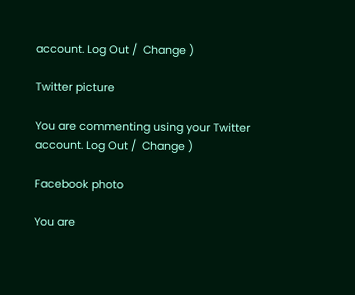account. Log Out /  Change )

Twitter picture

You are commenting using your Twitter account. Log Out /  Change )

Facebook photo

You are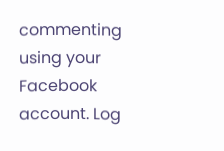commenting using your Facebook account. Log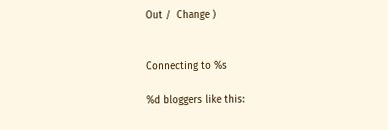Out /  Change )


Connecting to %s

%d bloggers like this: